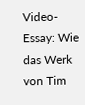Video-Essay: Wie das Werk von Tim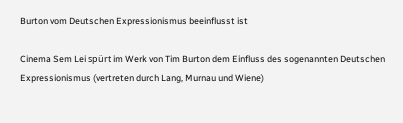Burton vom Deutschen Expressionismus beeinflusst ist

Cinema Sem Lei spürt im Werk von Tim Burton dem Einfluss des sogenannten Deutschen Expressionismus (vertreten durch Lang, Murnau und Wiene)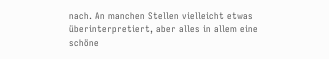nach. An manchen Stellen vielleicht etwas überinterpretiert, aber alles in allem eine schöne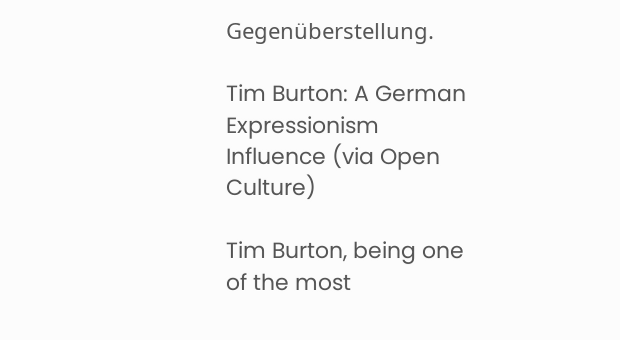Gegenüberstellung.

Tim Burton: A German Expressionism Influence (via Open Culture)

Tim Burton, being one of the most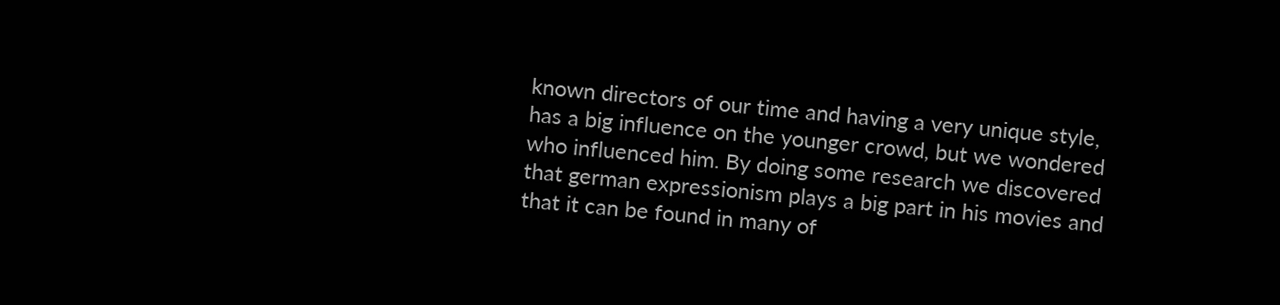known directors of our time and having a very unique style, has a big influence on the younger crowd, but we wondered who influenced him. By doing some research we discovered that german expressionism plays a big part in his movies and that it can be found in many of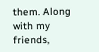them. Along with my friends,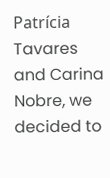Patrícia Tavares and Carina Nobre, we decided to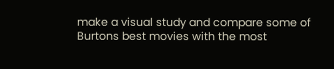make a visual study and compare some of Burtons best movies with the most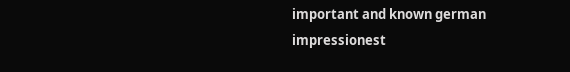important and known german impressionest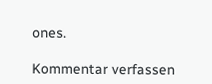ones.

Kommentar verfassen